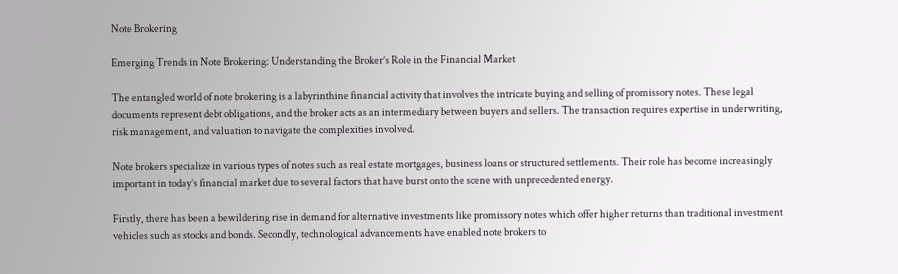Note Brokering

Emerging Trends in Note Brokering: Understanding the Broker’s Role in the Financial Market

The entangled world of note brokering is a labyrinthine financial activity that involves the intricate buying and selling of promissory notes. These legal documents represent debt obligations, and the broker acts as an intermediary between buyers and sellers. The transaction requires expertise in underwriting, risk management, and valuation to navigate the complexities involved.

Note brokers specialize in various types of notes such as real estate mortgages, business loans or structured settlements. Their role has become increasingly important in today’s financial market due to several factors that have burst onto the scene with unprecedented energy.

Firstly, there has been a bewildering rise in demand for alternative investments like promissory notes which offer higher returns than traditional investment vehicles such as stocks and bonds. Secondly, technological advancements have enabled note brokers to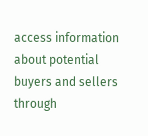access information about potential buyers and sellers through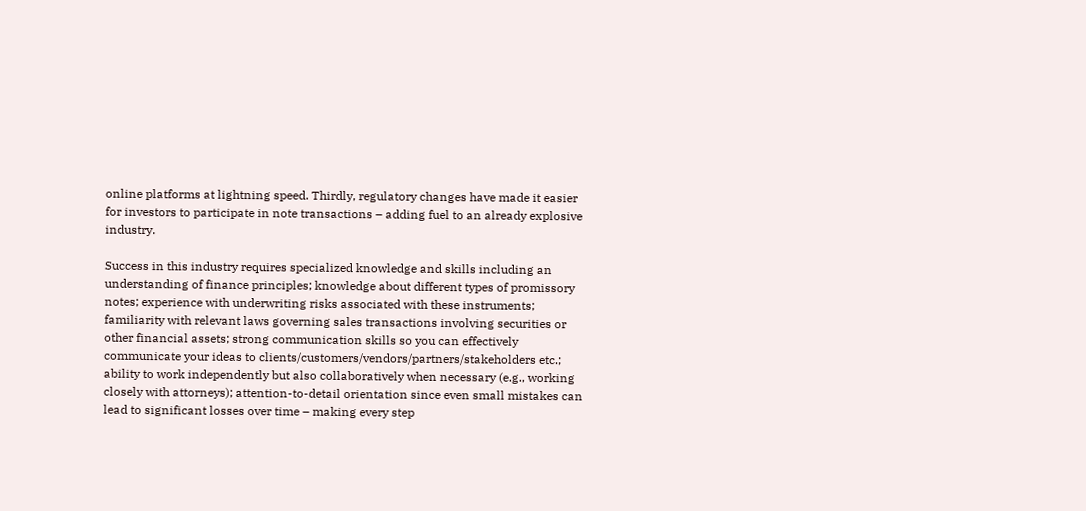online platforms at lightning speed. Thirdly, regulatory changes have made it easier for investors to participate in note transactions – adding fuel to an already explosive industry.

Success in this industry requires specialized knowledge and skills including an understanding of finance principles; knowledge about different types of promissory notes; experience with underwriting risks associated with these instruments; familiarity with relevant laws governing sales transactions involving securities or other financial assets; strong communication skills so you can effectively communicate your ideas to clients/customers/vendors/partners/stakeholders etc.; ability to work independently but also collaboratively when necessary (e.g., working closely with attorneys); attention-to-detail orientation since even small mistakes can lead to significant losses over time – making every step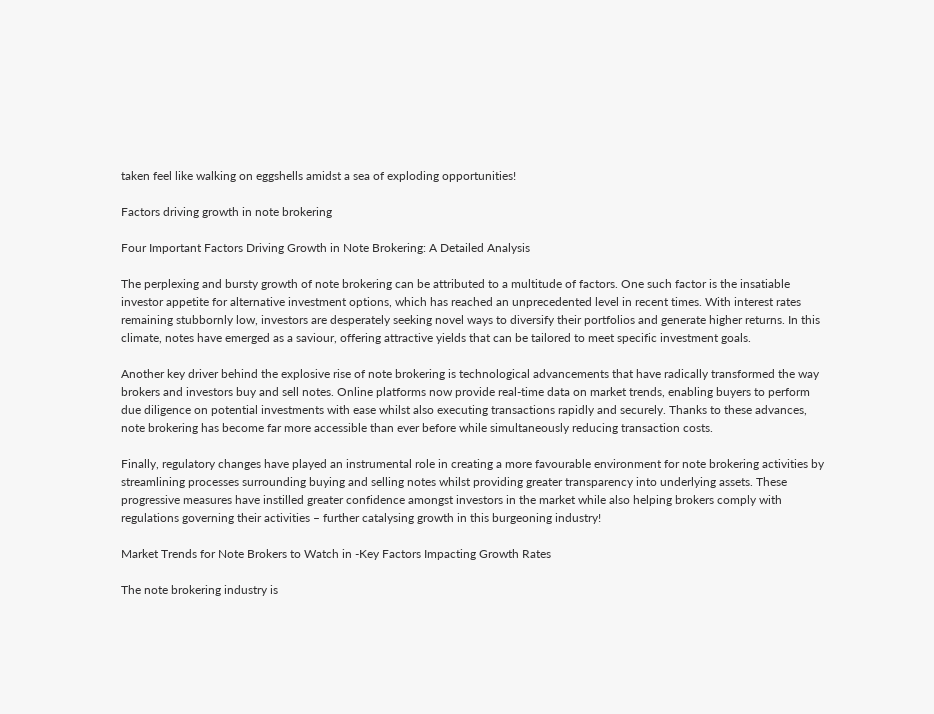taken feel like walking on eggshells amidst a sea of exploding opportunities!

Factors driving growth in note brokering

Four Important Factors Driving Growth in Note Brokering: A Detailed Analysis

The perplexing and bursty growth of note brokering can be attributed to a multitude of factors. One such factor is the insatiable investor appetite for alternative investment options, which has reached an unprecedented level in recent times. With interest rates remaining stubbornly low, investors are desperately seeking novel ways to diversify their portfolios and generate higher returns. In this climate, notes have emerged as a saviour, offering attractive yields that can be tailored to meet specific investment goals.

Another key driver behind the explosive rise of note brokering is technological advancements that have radically transformed the way brokers and investors buy and sell notes. Online platforms now provide real-time data on market trends, enabling buyers to perform due diligence on potential investments with ease whilst also executing transactions rapidly and securely. Thanks to these advances, note brokering has become far more accessible than ever before while simultaneously reducing transaction costs.

Finally, regulatory changes have played an instrumental role in creating a more favourable environment for note brokering activities by streamlining processes surrounding buying and selling notes whilst providing greater transparency into underlying assets. These progressive measures have instilled greater confidence amongst investors in the market while also helping brokers comply with regulations governing their activities – further catalysing growth in this burgeoning industry!

Market Trends for Note Brokers to Watch in -Key Factors Impacting Growth Rates

The note brokering industry is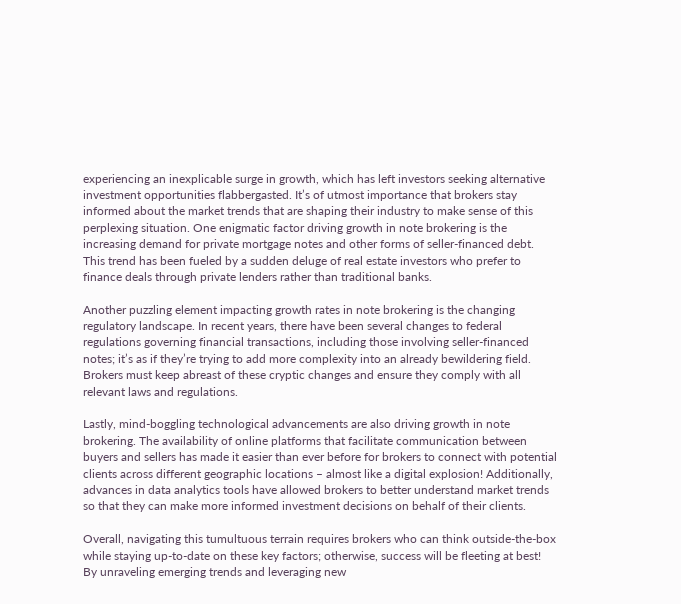experiencing an inexplicable surge in growth, which has left investors seeking alternative investment opportunities flabbergasted. It’s of utmost importance that brokers stay informed about the market trends that are shaping their industry to make sense of this perplexing situation. One enigmatic factor driving growth in note brokering is the increasing demand for private mortgage notes and other forms of seller-financed debt. This trend has been fueled by a sudden deluge of real estate investors who prefer to finance deals through private lenders rather than traditional banks.

Another puzzling element impacting growth rates in note brokering is the changing regulatory landscape. In recent years, there have been several changes to federal regulations governing financial transactions, including those involving seller-financed notes; it’s as if they’re trying to add more complexity into an already bewildering field. Brokers must keep abreast of these cryptic changes and ensure they comply with all relevant laws and regulations.

Lastly, mind-boggling technological advancements are also driving growth in note brokering. The availability of online platforms that facilitate communication between buyers and sellers has made it easier than ever before for brokers to connect with potential clients across different geographic locations – almost like a digital explosion! Additionally, advances in data analytics tools have allowed brokers to better understand market trends so that they can make more informed investment decisions on behalf of their clients.

Overall, navigating this tumultuous terrain requires brokers who can think outside-the-box while staying up-to-date on these key factors; otherwise, success will be fleeting at best! By unraveling emerging trends and leveraging new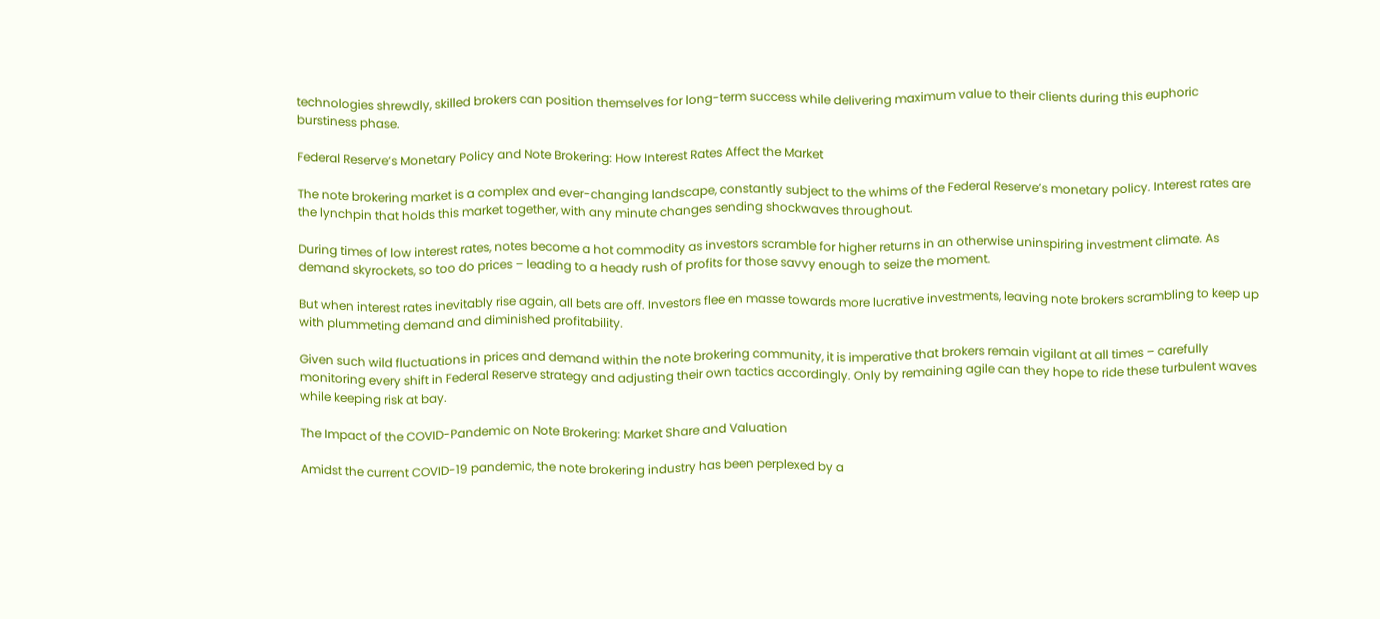technologies shrewdly, skilled brokers can position themselves for long-term success while delivering maximum value to their clients during this euphoric burstiness phase.

Federal Reserve’s Monetary Policy and Note Brokering: How Interest Rates Affect the Market

The note brokering market is a complex and ever-changing landscape, constantly subject to the whims of the Federal Reserve’s monetary policy. Interest rates are the lynchpin that holds this market together, with any minute changes sending shockwaves throughout.

During times of low interest rates, notes become a hot commodity as investors scramble for higher returns in an otherwise uninspiring investment climate. As demand skyrockets, so too do prices – leading to a heady rush of profits for those savvy enough to seize the moment.

But when interest rates inevitably rise again, all bets are off. Investors flee en masse towards more lucrative investments, leaving note brokers scrambling to keep up with plummeting demand and diminished profitability.

Given such wild fluctuations in prices and demand within the note brokering community, it is imperative that brokers remain vigilant at all times – carefully monitoring every shift in Federal Reserve strategy and adjusting their own tactics accordingly. Only by remaining agile can they hope to ride these turbulent waves while keeping risk at bay.

The Impact of the COVID-Pandemic on Note Brokering: Market Share and Valuation

Amidst the current COVID-19 pandemic, the note brokering industry has been perplexed by a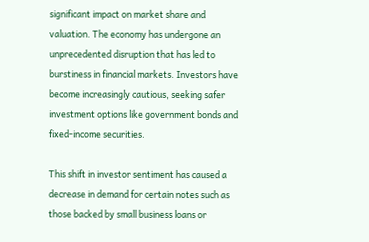significant impact on market share and valuation. The economy has undergone an unprecedented disruption that has led to burstiness in financial markets. Investors have become increasingly cautious, seeking safer investment options like government bonds and fixed-income securities.

This shift in investor sentiment has caused a decrease in demand for certain notes such as those backed by small business loans or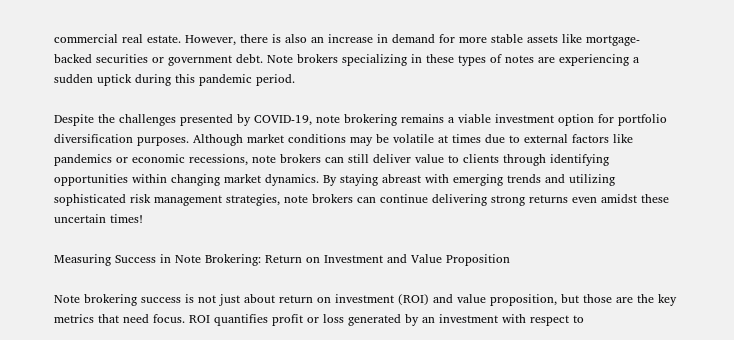commercial real estate. However, there is also an increase in demand for more stable assets like mortgage-backed securities or government debt. Note brokers specializing in these types of notes are experiencing a sudden uptick during this pandemic period.

Despite the challenges presented by COVID-19, note brokering remains a viable investment option for portfolio diversification purposes. Although market conditions may be volatile at times due to external factors like pandemics or economic recessions, note brokers can still deliver value to clients through identifying opportunities within changing market dynamics. By staying abreast with emerging trends and utilizing sophisticated risk management strategies, note brokers can continue delivering strong returns even amidst these uncertain times!

Measuring Success in Note Brokering: Return on Investment and Value Proposition

Note brokering success is not just about return on investment (ROI) and value proposition, but those are the key metrics that need focus. ROI quantifies profit or loss generated by an investment with respect to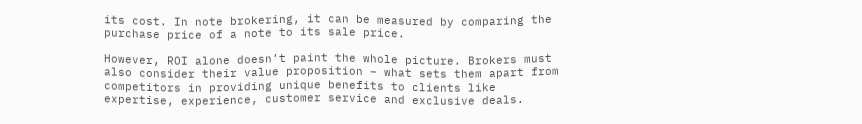its cost. In note brokering, it can be measured by comparing the purchase price of a note to its sale price.

However, ROI alone doesn’t paint the whole picture. Brokers must also consider their value proposition – what sets them apart from competitors in providing unique benefits to clients like expertise, experience, customer service and exclusive deals.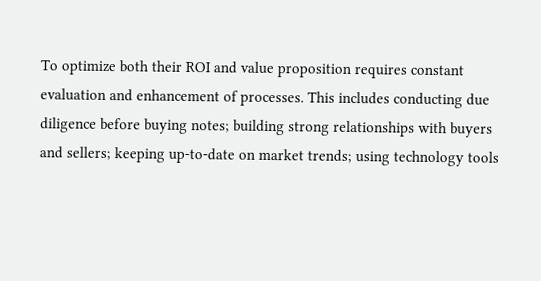To optimize both their ROI and value proposition requires constant evaluation and enhancement of processes. This includes conducting due diligence before buying notes; building strong relationships with buyers and sellers; keeping up-to-date on market trends; using technology tools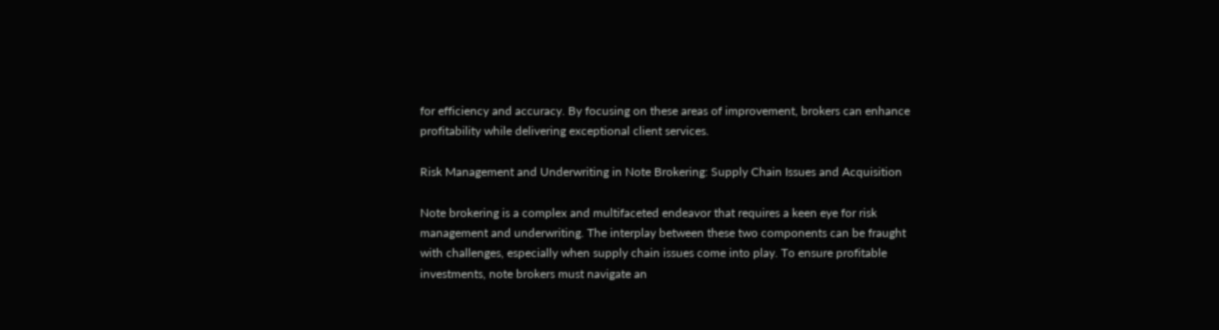for efficiency and accuracy. By focusing on these areas of improvement, brokers can enhance profitability while delivering exceptional client services.

Risk Management and Underwriting in Note Brokering: Supply Chain Issues and Acquisition

Note brokering is a complex and multifaceted endeavor that requires a keen eye for risk management and underwriting. The interplay between these two components can be fraught with challenges, especially when supply chain issues come into play. To ensure profitable investments, note brokers must navigate an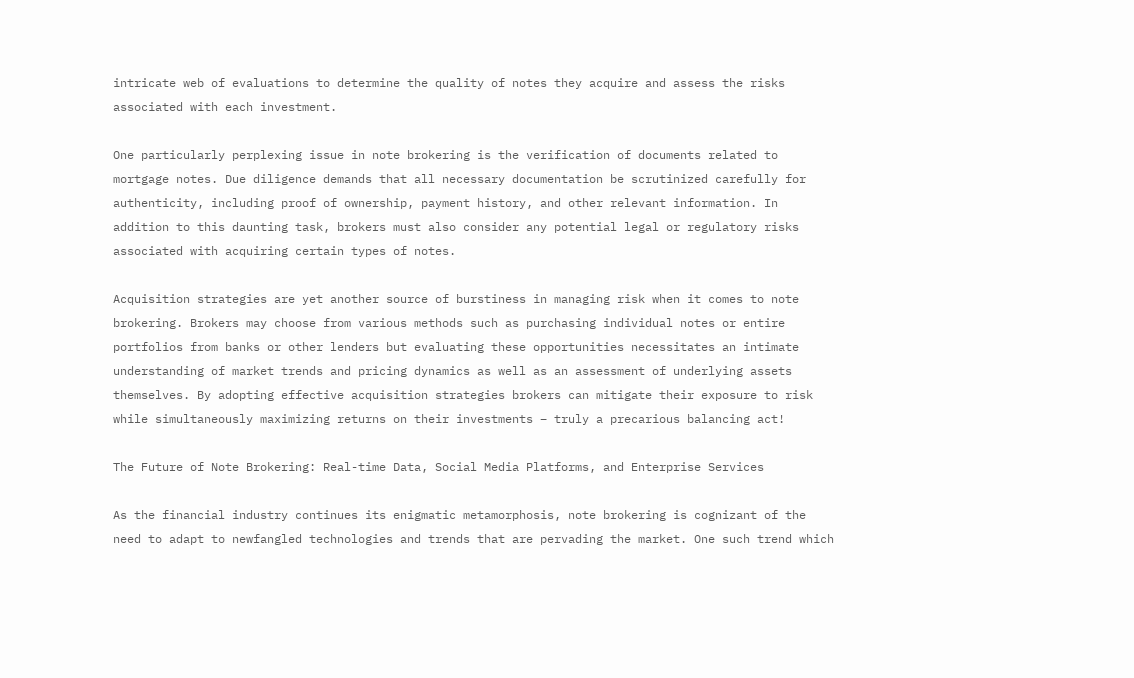intricate web of evaluations to determine the quality of notes they acquire and assess the risks associated with each investment.

One particularly perplexing issue in note brokering is the verification of documents related to mortgage notes. Due diligence demands that all necessary documentation be scrutinized carefully for authenticity, including proof of ownership, payment history, and other relevant information. In addition to this daunting task, brokers must also consider any potential legal or regulatory risks associated with acquiring certain types of notes.

Acquisition strategies are yet another source of burstiness in managing risk when it comes to note brokering. Brokers may choose from various methods such as purchasing individual notes or entire portfolios from banks or other lenders but evaluating these opportunities necessitates an intimate understanding of market trends and pricing dynamics as well as an assessment of underlying assets themselves. By adopting effective acquisition strategies brokers can mitigate their exposure to risk while simultaneously maximizing returns on their investments – truly a precarious balancing act!

The Future of Note Brokering: Real-time Data, Social Media Platforms, and Enterprise Services

As the financial industry continues its enigmatic metamorphosis, note brokering is cognizant of the need to adapt to newfangled technologies and trends that are pervading the market. One such trend which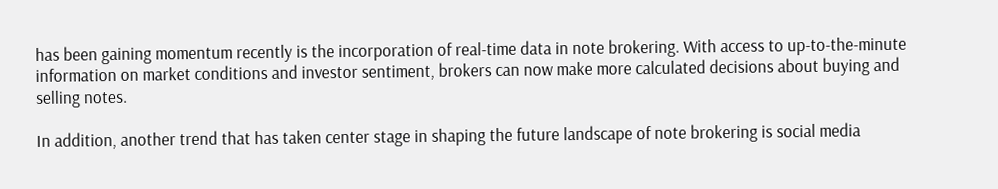has been gaining momentum recently is the incorporation of real-time data in note brokering. With access to up-to-the-minute information on market conditions and investor sentiment, brokers can now make more calculated decisions about buying and selling notes.

In addition, another trend that has taken center stage in shaping the future landscape of note brokering is social media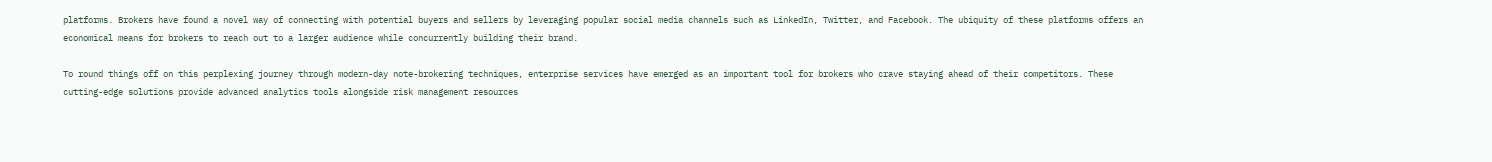platforms. Brokers have found a novel way of connecting with potential buyers and sellers by leveraging popular social media channels such as LinkedIn, Twitter, and Facebook. The ubiquity of these platforms offers an economical means for brokers to reach out to a larger audience while concurrently building their brand.

To round things off on this perplexing journey through modern-day note-brokering techniques, enterprise services have emerged as an important tool for brokers who crave staying ahead of their competitors. These cutting-edge solutions provide advanced analytics tools alongside risk management resources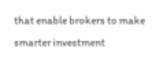that enable brokers to make smarter investment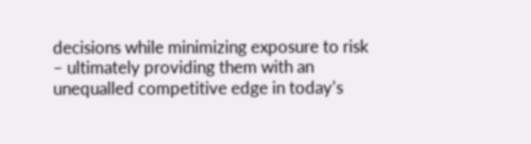decisions while minimizing exposure to risk – ultimately providing them with an unequalled competitive edge in today’s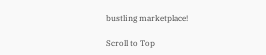bustling marketplace!

Scroll to Top